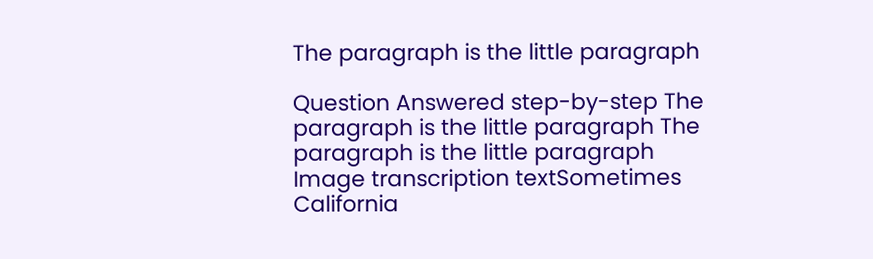The paragraph is the little paragraph

Question Answered step-by-step The paragraph is the little paragraph The paragraph is the little paragraph Image transcription textSometimes California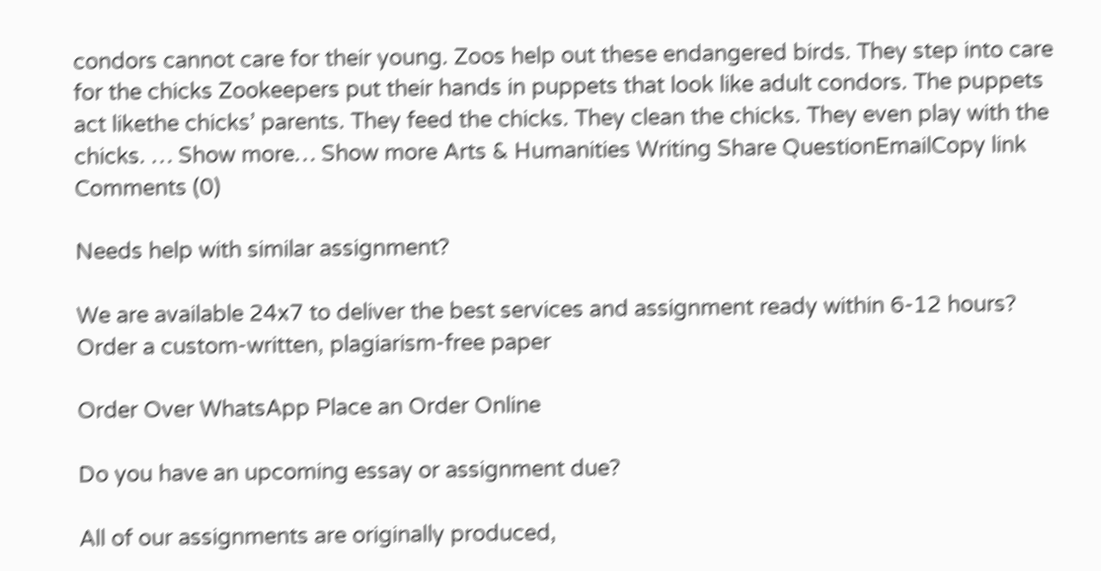condors cannot care for their young. Zoos help out these endangered birds. They step into care for the chicks Zookeepers put their hands in puppets that look like adult condors. The puppets act likethe chicks’ parents. They feed the chicks. They clean the chicks. They even play with the chicks. … Show more… Show more Arts & Humanities Writing Share QuestionEmailCopy link Comments (0)

Needs help with similar assignment?

We are available 24x7 to deliver the best services and assignment ready within 6-12 hours? Order a custom-written, plagiarism-free paper

Order Over WhatsApp Place an Order Online

Do you have an upcoming essay or assignment due?

All of our assignments are originally produced,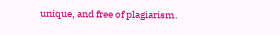unique, and free of plagiarism.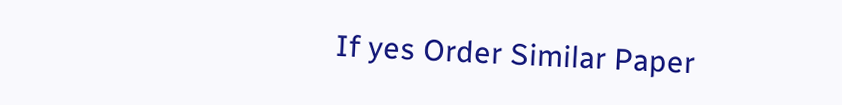If yes Order Similar Paper